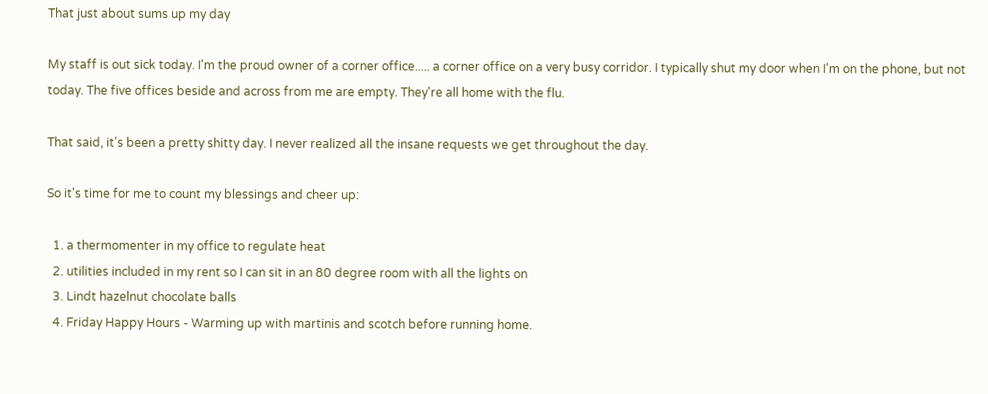That just about sums up my day

My staff is out sick today. I'm the proud owner of a corner office..... a corner office on a very busy corridor. I typically shut my door when I'm on the phone, but not today. The five offices beside and across from me are empty. They're all home with the flu.

That said, it's been a pretty shitty day. I never realized all the insane requests we get throughout the day.

So it's time for me to count my blessings and cheer up:

  1. a thermomenter in my office to regulate heat
  2. utilities included in my rent so I can sit in an 80 degree room with all the lights on
  3. Lindt hazelnut chocolate balls
  4. Friday Happy Hours - Warming up with martinis and scotch before running home.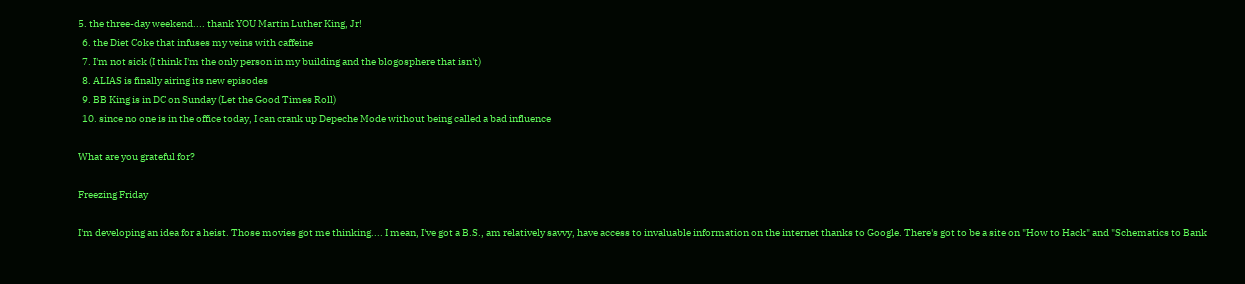5. the three-day weekend.... thank YOU Martin Luther King, Jr!
  6. the Diet Coke that infuses my veins with caffeine
  7. I'm not sick (I think I'm the only person in my building and the blogosphere that isn't)
  8. ALIAS is finally airing its new episodes
  9. BB King is in DC on Sunday (Let the Good Times Roll)
  10. since no one is in the office today, I can crank up Depeche Mode without being called a bad influence

What are you grateful for?

Freezing Friday

I'm developing an idea for a heist. Those movies got me thinking.... I mean, I've got a B.S., am relatively savvy, have access to invaluable information on the internet thanks to Google. There's got to be a site on "How to Hack" and "Schematics to Bank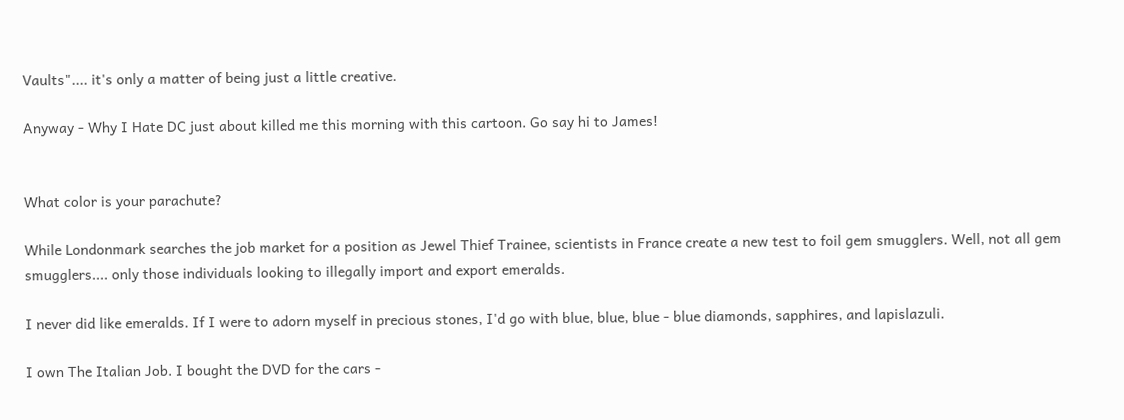Vaults".... it's only a matter of being just a little creative.

Anyway - Why I Hate DC just about killed me this morning with this cartoon. Go say hi to James!


What color is your parachute?

While Londonmark searches the job market for a position as Jewel Thief Trainee, scientists in France create a new test to foil gem smugglers. Well, not all gem smugglers.... only those individuals looking to illegally import and export emeralds.

I never did like emeralds. If I were to adorn myself in precious stones, I'd go with blue, blue, blue - blue diamonds, sapphires, and lapislazuli.

I own The Italian Job. I bought the DVD for the cars -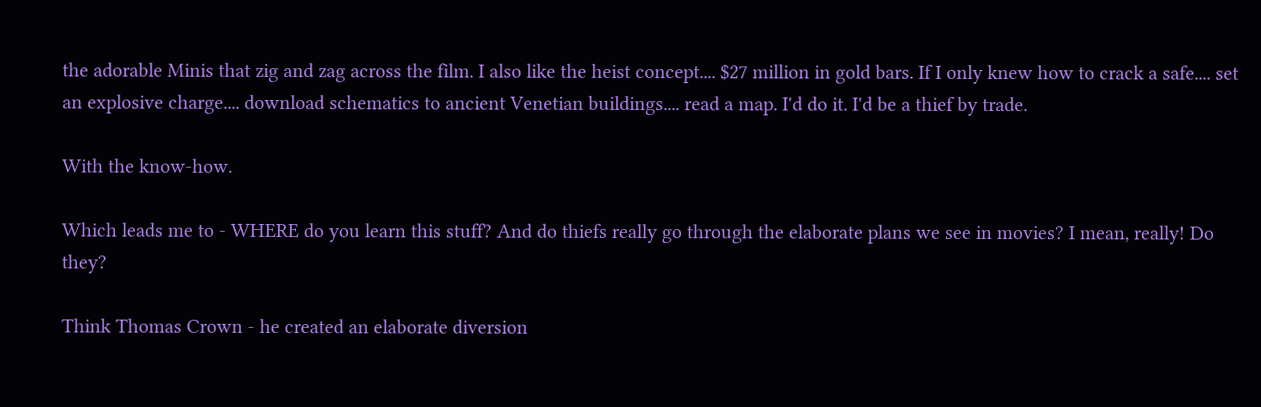the adorable Minis that zig and zag across the film. I also like the heist concept.... $27 million in gold bars. If I only knew how to crack a safe.... set an explosive charge.... download schematics to ancient Venetian buildings.... read a map. I'd do it. I'd be a thief by trade.

With the know-how.

Which leads me to - WHERE do you learn this stuff? And do thiefs really go through the elaborate plans we see in movies? I mean, really! Do they?

Think Thomas Crown - he created an elaborate diversion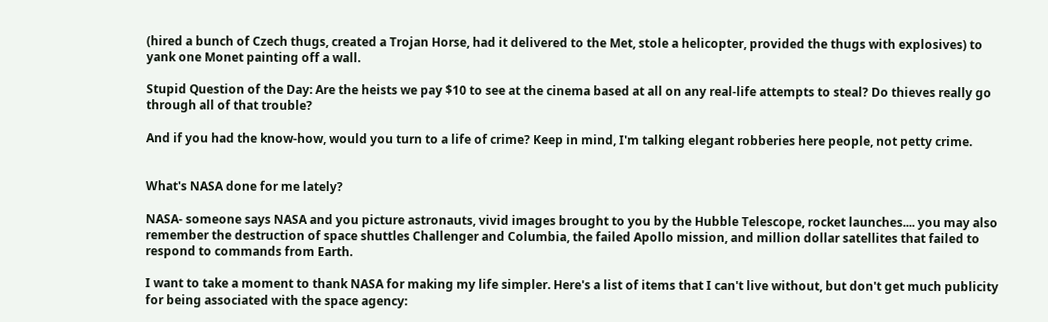(hired a bunch of Czech thugs, created a Trojan Horse, had it delivered to the Met, stole a helicopter, provided the thugs with explosives) to yank one Monet painting off a wall.

Stupid Question of the Day: Are the heists we pay $10 to see at the cinema based at all on any real-life attempts to steal? Do thieves really go through all of that trouble?

And if you had the know-how, would you turn to a life of crime? Keep in mind, I'm talking elegant robberies here people, not petty crime.


What's NASA done for me lately?

NASA- someone says NASA and you picture astronauts, vivid images brought to you by the Hubble Telescope, rocket launches.... you may also remember the destruction of space shuttles Challenger and Columbia, the failed Apollo mission, and million dollar satellites that failed to respond to commands from Earth.

I want to take a moment to thank NASA for making my life simpler. Here's a list of items that I can't live without, but don't get much publicity for being associated with the space agency: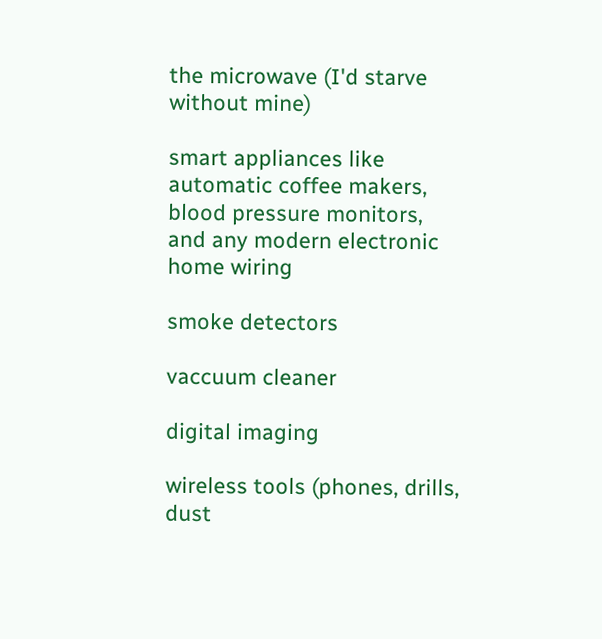the microwave (I'd starve without mine)

smart appliances like automatic coffee makers, blood pressure monitors, and any modern electronic home wiring

smoke detectors

vaccuum cleaner

digital imaging

wireless tools (phones, drills, dust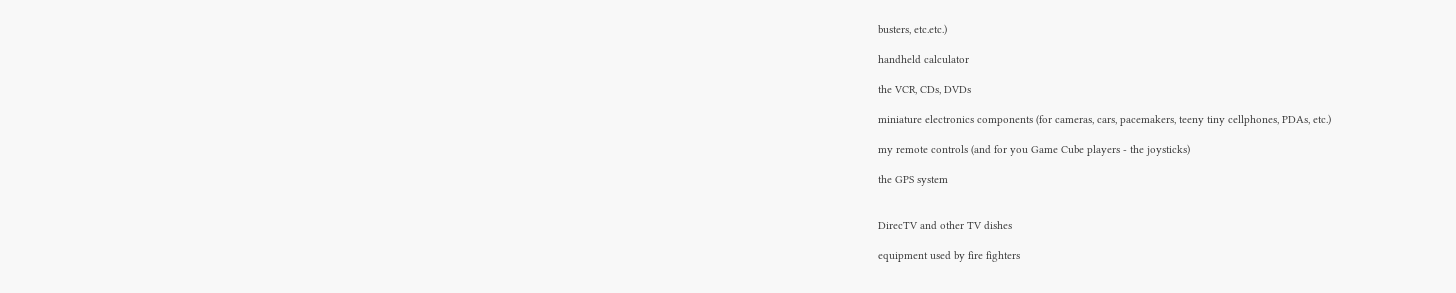busters, etc.etc.)

handheld calculator

the VCR, CDs, DVDs

miniature electronics components (for cameras, cars, pacemakers, teeny tiny cellphones, PDAs, etc.)

my remote controls (and for you Game Cube players - the joysticks)

the GPS system


DirecTV and other TV dishes

equipment used by fire fighters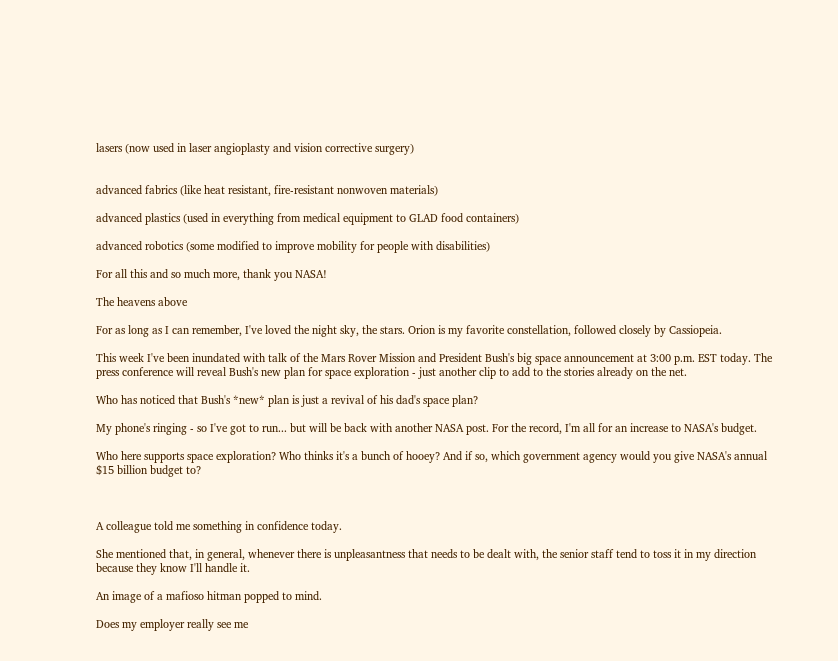lasers (now used in laser angioplasty and vision corrective surgery)


advanced fabrics (like heat resistant, fire-resistant nonwoven materials)

advanced plastics (used in everything from medical equipment to GLAD food containers)

advanced robotics (some modified to improve mobility for people with disabilities)

For all this and so much more, thank you NASA!

The heavens above

For as long as I can remember, I've loved the night sky, the stars. Orion is my favorite constellation, followed closely by Cassiopeia.

This week I've been inundated with talk of the Mars Rover Mission and President Bush's big space announcement at 3:00 p.m. EST today. The press conference will reveal Bush's new plan for space exploration - just another clip to add to the stories already on the net.

Who has noticed that Bush's *new* plan is just a revival of his dad's space plan?

My phone's ringing - so I've got to run... but will be back with another NASA post. For the record, I'm all for an increase to NASA's budget.

Who here supports space exploration? Who thinks it's a bunch of hooey? And if so, which government agency would you give NASA's annual $15 billion budget to?



A colleague told me something in confidence today.

She mentioned that, in general, whenever there is unpleasantness that needs to be dealt with, the senior staff tend to toss it in my direction because they know I'll handle it.

An image of a mafioso hitman popped to mind.

Does my employer really see me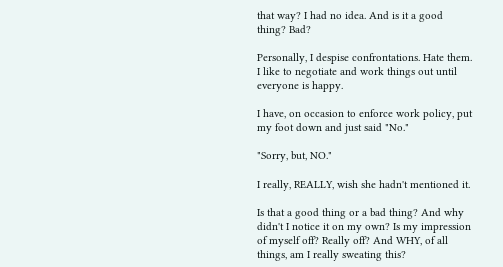that way? I had no idea. And is it a good thing? Bad?

Personally, I despise confrontations. Hate them. I like to negotiate and work things out until everyone is happy.

I have, on occasion to enforce work policy, put my foot down and just said "No."

"Sorry, but, NO."

I really, REALLY, wish she hadn't mentioned it.

Is that a good thing or a bad thing? And why didn't I notice it on my own? Is my impression of myself off? Really off? And WHY, of all things, am I really sweating this?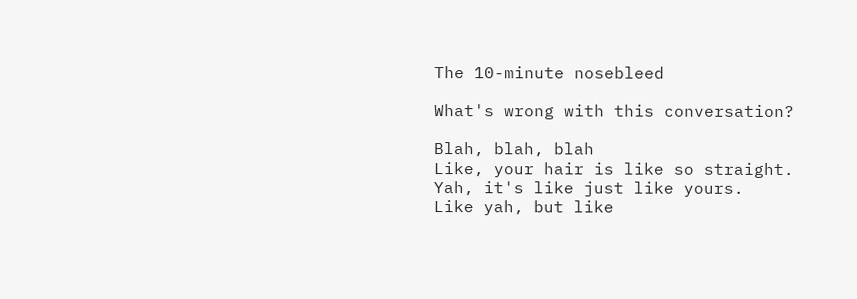The 10-minute nosebleed

What's wrong with this conversation?

Blah, blah, blah
Like, your hair is like so straight.
Yah, it's like just like yours.
Like yah, but like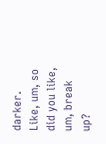darker.
Like, um, so did you like, um, break up?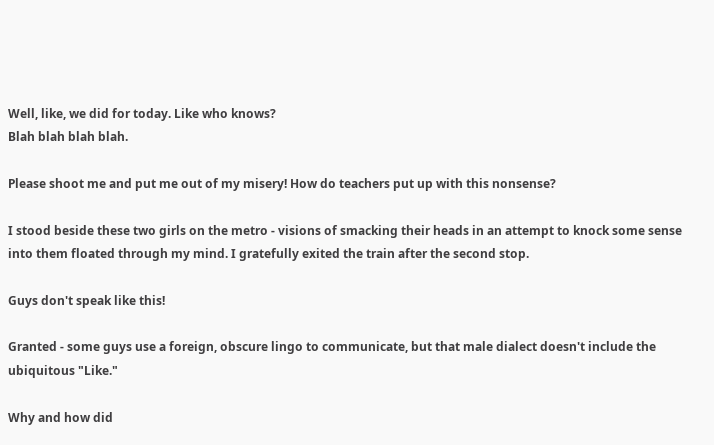Well, like, we did for today. Like who knows?
Blah blah blah blah.

Please shoot me and put me out of my misery! How do teachers put up with this nonsense?

I stood beside these two girls on the metro - visions of smacking their heads in an attempt to knock some sense into them floated through my mind. I gratefully exited the train after the second stop.

Guys don't speak like this!

Granted - some guys use a foreign, obscure lingo to communicate, but that male dialect doesn't include the ubiquitous "Like."

Why and how did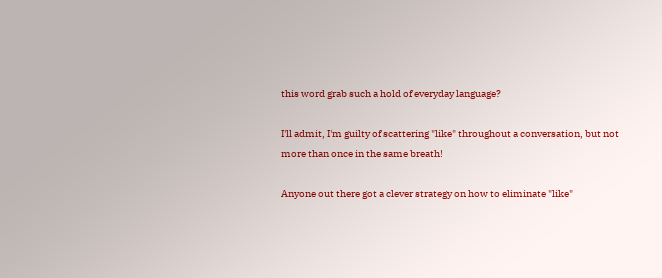this word grab such a hold of everyday language?

I'll admit, I'm guilty of scattering "like" throughout a conversation, but not more than once in the same breath!

Anyone out there got a clever strategy on how to eliminate "like"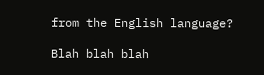from the English language?

Blah blah blah